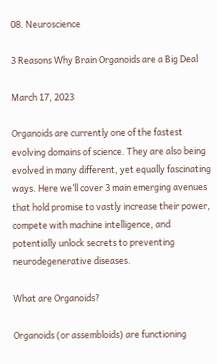08. Neuroscience

3 Reasons Why Brain Organoids are a Big Deal

March 17, 2023

Organoids are currently one of the fastest evolving domains of science. They are also being evolved in many different, yet equally fascinating ways. Here we’ll cover 3 main emerging avenues that hold promise to vastly increase their power, compete with machine intelligence, and potentially unlock secrets to preventing neurodegenerative diseases.

What are Organoids?

Organoids (or assembloids) are functioning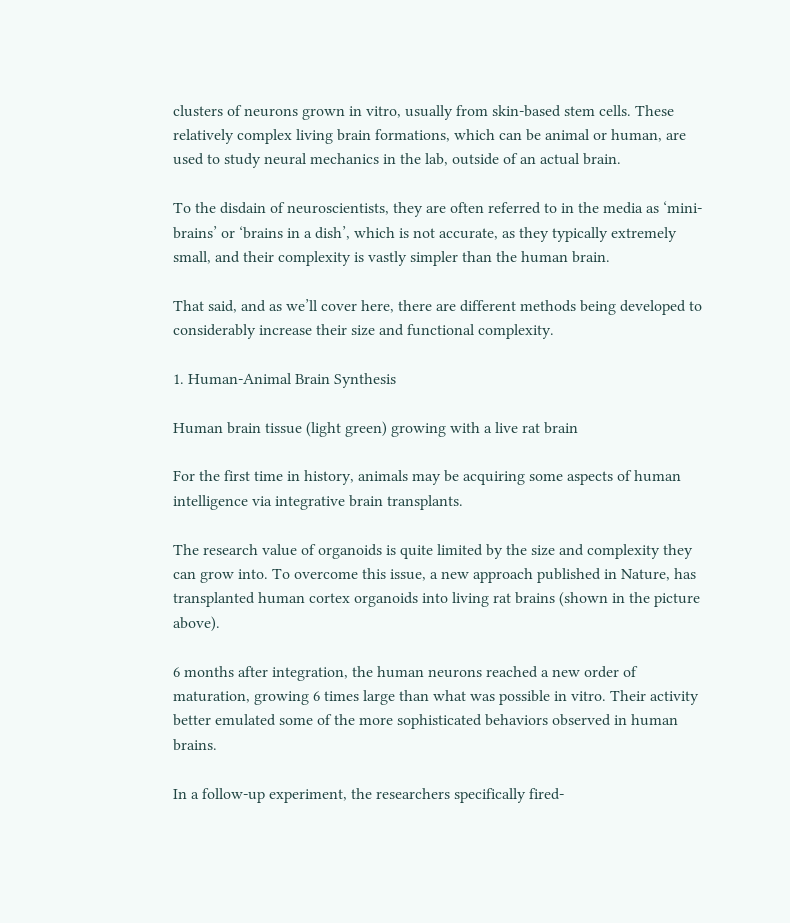clusters of neurons grown in vitro, usually from skin-based stem cells. These relatively complex living brain formations, which can be animal or human, are used to study neural mechanics in the lab, outside of an actual brain.

To the disdain of neuroscientists, they are often referred to in the media as ‘mini-brains’ or ‘brains in a dish’, which is not accurate, as they typically extremely small, and their complexity is vastly simpler than the human brain.

That said, and as we’ll cover here, there are different methods being developed to considerably increase their size and functional complexity.

1. Human-Animal Brain Synthesis

Human brain tissue (light green) growing with a live rat brain

For the first time in history, animals may be acquiring some aspects of human intelligence via integrative brain transplants.

The research value of organoids is quite limited by the size and complexity they can grow into. To overcome this issue, a new approach published in Nature, has transplanted human cortex organoids into living rat brains (shown in the picture above).

6 months after integration, the human neurons reached a new order of maturation, growing 6 times large than what was possible in vitro. Their activity better emulated some of the more sophisticated behaviors observed in human brains.

In a follow-up experiment, the researchers specifically fired-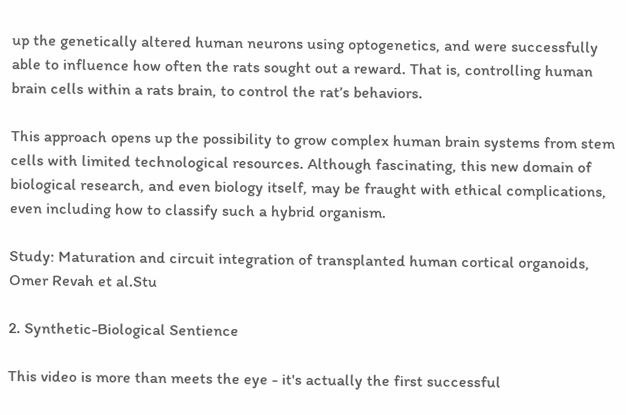up the genetically altered human neurons using optogenetics, and were successfully able to influence how often the rats sought out a reward. That is, controlling human brain cells within a rats brain, to control the rat’s behaviors.

This approach opens up the possibility to grow complex human brain systems from stem cells with limited technological resources. Although fascinating, this new domain of biological research, and even biology itself, may be fraught with ethical complications, even including how to classify such a hybrid organism.

Study: Maturation and circuit integration of transplanted human cortical organoids, Omer Revah et al.Stu

2. Synthetic-Biological Sentience

This video is more than meets the eye - it's actually the first successful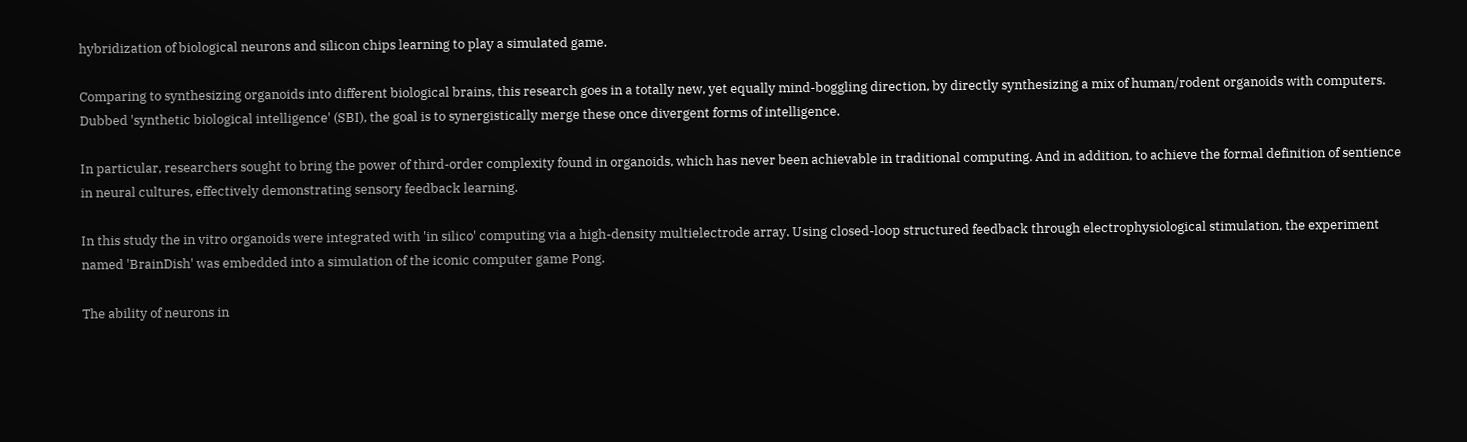hybridization of biological neurons and silicon chips learning to play a simulated game.

Comparing to synthesizing organoids into different biological brains, this research goes in a totally new, yet equally mind-boggling direction, by directly synthesizing a mix of human/rodent organoids with computers. Dubbed 'synthetic biological intelligence' (SBI), the goal is to synergistically merge these once divergent forms of intelligence.

In particular, researchers sought to bring the power of third-order complexity found in organoids, which has never been achievable in traditional computing. And in addition, to achieve the formal definition of sentience in neural cultures, effectively demonstrating sensory feedback learning.

In this study the in vitro organoids were integrated with 'in silico' computing via a high-density multielectrode array. Using closed-loop structured feedback through electrophysiological stimulation, the experiment named 'BrainDish' was embedded into a simulation of the iconic computer game Pong.

The ability of neurons in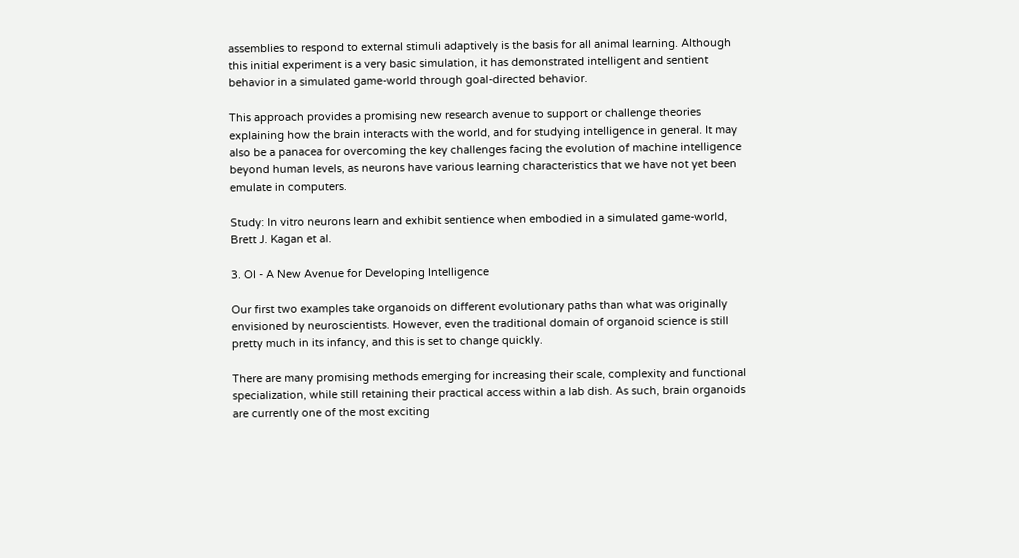assemblies to respond to external stimuli adaptively is the basis for all animal learning. Although this initial experiment is a very basic simulation, it has demonstrated intelligent and sentient behavior in a simulated game-world through goal-directed behavior.

This approach provides a promising new research avenue to support or challenge theories explaining how the brain interacts with the world, and for studying intelligence in general. It may also be a panacea for overcoming the key challenges facing the evolution of machine intelligence beyond human levels, as neurons have various learning characteristics that we have not yet been emulate in computers.

Study: In vitro neurons learn and exhibit sentience when embodied in a simulated game-world, Brett J. Kagan et al.

3. OI - A New Avenue for Developing Intelligence

Our first two examples take organoids on different evolutionary paths than what was originally envisioned by neuroscientists. However, even the traditional domain of organoid science is still pretty much in its infancy, and this is set to change quickly.

There are many promising methods emerging for increasing their scale, complexity and functional specialization, while still retaining their practical access within a lab dish. As such, brain organoids are currently one of the most exciting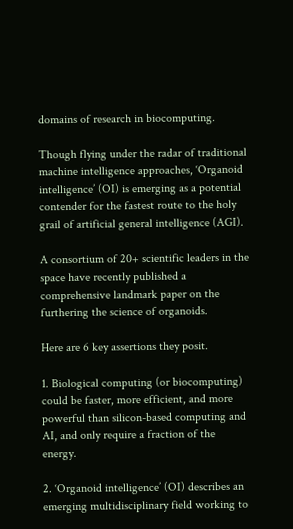domains of research in biocomputing.

Though flying under the radar of traditional machine intelligence approaches, ‘Organoid intelligence’ (OI) is emerging as a potential contender for the fastest route to the holy grail of artificial general intelligence (AGI).

A consortium of 20+ scientific leaders in the space have recently published a comprehensive landmark paper on the furthering the science of organoids.

Here are 6 key assertions they posit.

1. Biological computing (or biocomputing) could be faster, more efficient, and more powerful than silicon-based computing and AI, and only require a fraction of the energy.

2. ‘Organoid intelligence’ (OI) describes an emerging multidisciplinary field working to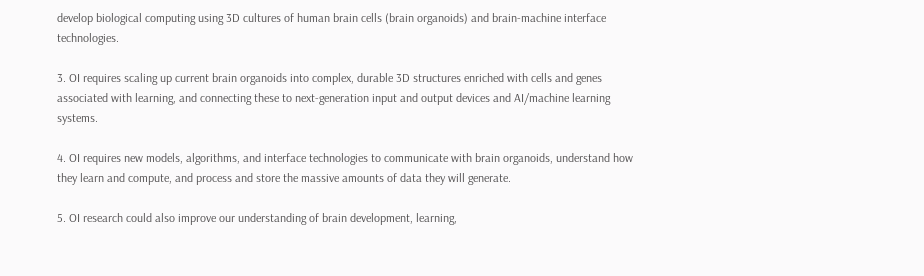develop biological computing using 3D cultures of human brain cells (brain organoids) and brain-machine interface technologies.

3. OI requires scaling up current brain organoids into complex, durable 3D structures enriched with cells and genes associated with learning, and connecting these to next-generation input and output devices and AI/machine learning systems.

4. OI requires new models, algorithms, and interface technologies to communicate with brain organoids, understand how they learn and compute, and process and store the massive amounts of data they will generate.

5. OI research could also improve our understanding of brain development, learning,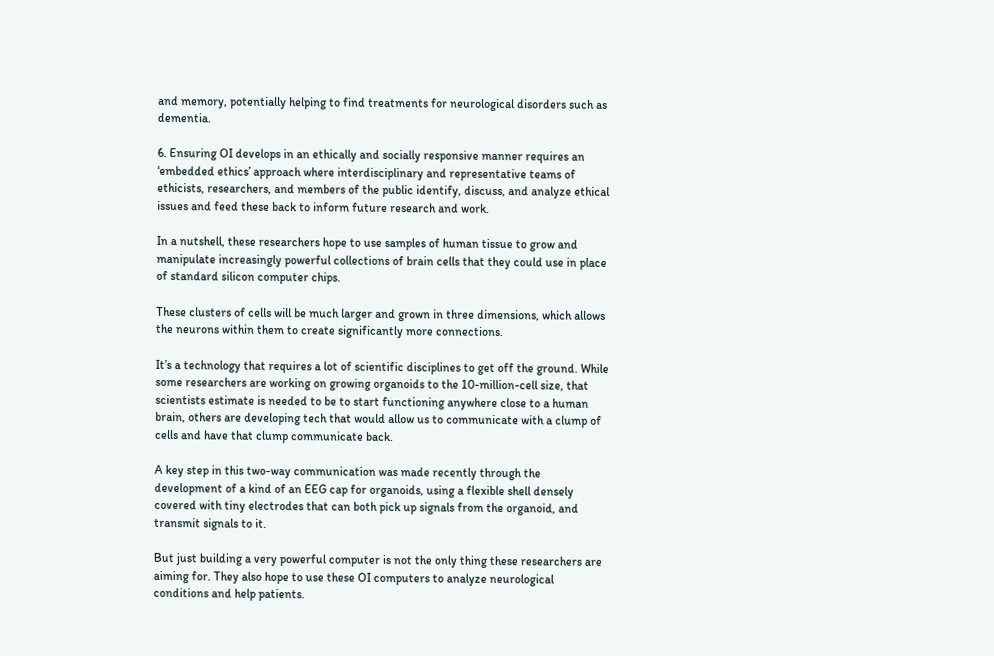and memory, potentially helping to find treatments for neurological disorders such as dementia.

6. Ensuring OI develops in an ethically and socially responsive manner requires an ‘embedded ethics’ approach where interdisciplinary and representative teams of ethicists, researchers, and members of the public identify, discuss, and analyze ethical issues and feed these back to inform future research and work.

In a nutshell, these researchers hope to use samples of human tissue to grow and manipulate increasingly powerful collections of brain cells that they could use in place of standard silicon computer chips.

These clusters of cells will be much larger and grown in three dimensions, which allows the neurons within them to create significantly more connections.

It’s a technology that requires a lot of scientific disciplines to get off the ground. While some researchers are working on growing organoids to the 10-million-cell size, that scientists estimate is needed to be to start functioning anywhere close to a human brain, others are developing tech that would allow us to communicate with a clump of cells and have that clump communicate back.

A key step in this two-way communication was made recently through the development of a kind of an EEG cap for organoids, using a flexible shell densely covered with tiny electrodes that can both pick up signals from the organoid, and transmit signals to it.

But just building a very powerful computer is not the only thing these researchers are aiming for. They also hope to use these OI computers to analyze neurological conditions and help patients.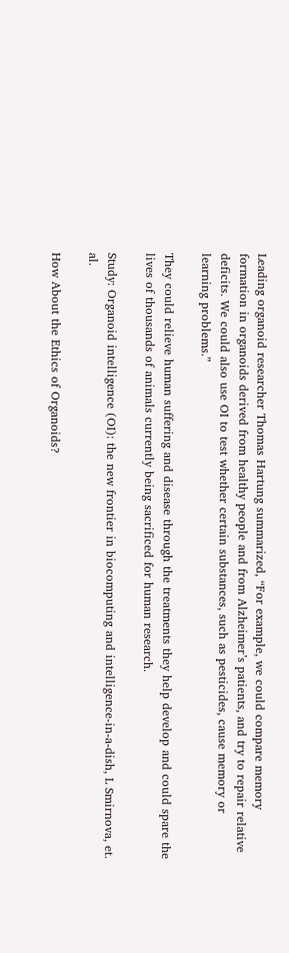Leading organoid researcher Thomas Hartung summarized, “For example, we could compare memory formation in organoids derived from healthy people and from Alzheimer’s patients, and try to repair relative deficits. We could also use OI to test whether certain substances, such as pesticides, cause memory or learning problems.”

They could relieve human suffering and disease through the treatments they help develop and could spare the lives of thousands of animals currently being sacrificed for human research.

Study: Organoid intelligence (OI): the new frontier in biocomputing and intelligence-in-a-dish, L Smirnova, et. al.

How About the Ethics of Organoids?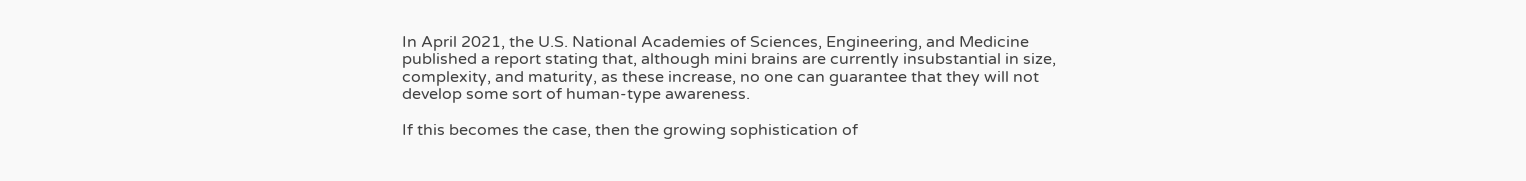In April 2021, the U.S. National Academies of Sciences, Engineering, and Medicine published a report stating that, although mini brains are currently insubstantial in size, complexity, and maturity, as these increase, no one can guarantee that they will not develop some sort of human-type awareness.

If this becomes the case, then the growing sophistication of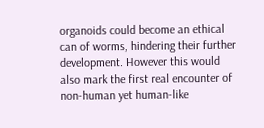organoids could become an ethical can of worms, hindering their further development. However this would also mark the first real encounter of non-human yet human-like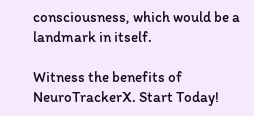consciousness, which would be a landmark in itself.

Witness the benefits of NeuroTrackerX. Start Today!